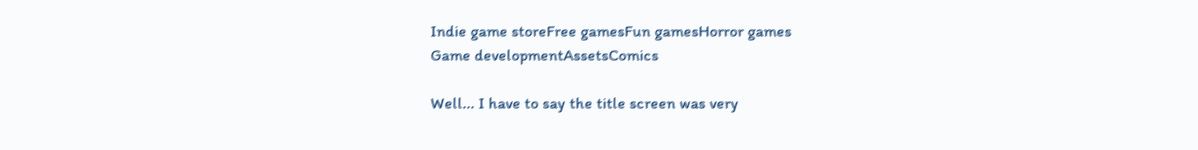Indie game storeFree gamesFun gamesHorror games
Game developmentAssetsComics

Well... I have to say the title screen was very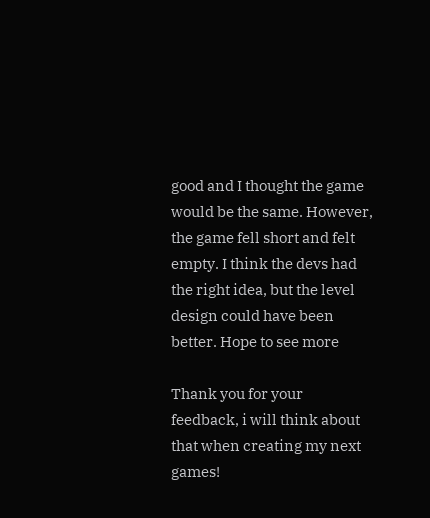good and I thought the game would be the same. However, the game fell short and felt empty. I think the devs had the right idea, but the level design could have been better. Hope to see more

Thank you for your feedback, i will think about that when creating my next games!